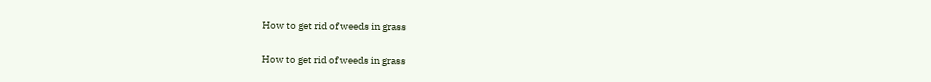How to get rid of weeds in grass

How to get rid of weeds in grass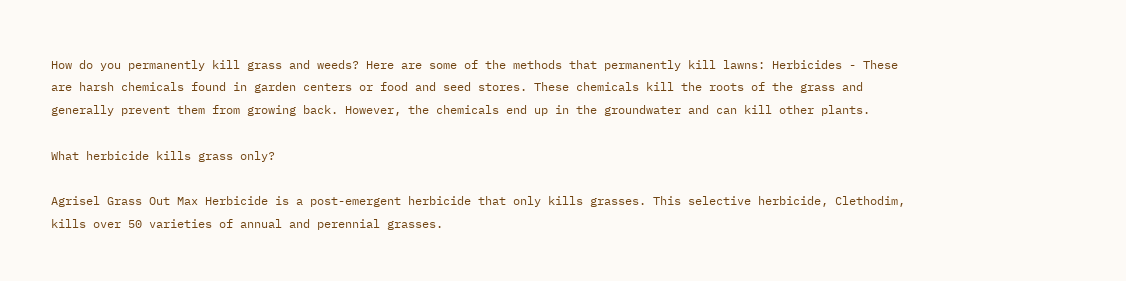How do you permanently kill grass and weeds? Here are some of the methods that permanently kill lawns: Herbicides - These are harsh chemicals found in garden centers or food and seed stores. These chemicals kill the roots of the grass and generally prevent them from growing back. However, the chemicals end up in the groundwater and can kill other plants.

What herbicide kills grass only?

Agrisel Grass Out Max Herbicide is a post-emergent herbicide that only kills grasses. This selective herbicide, Clethodim, kills over 50 varieties of annual and perennial grasses.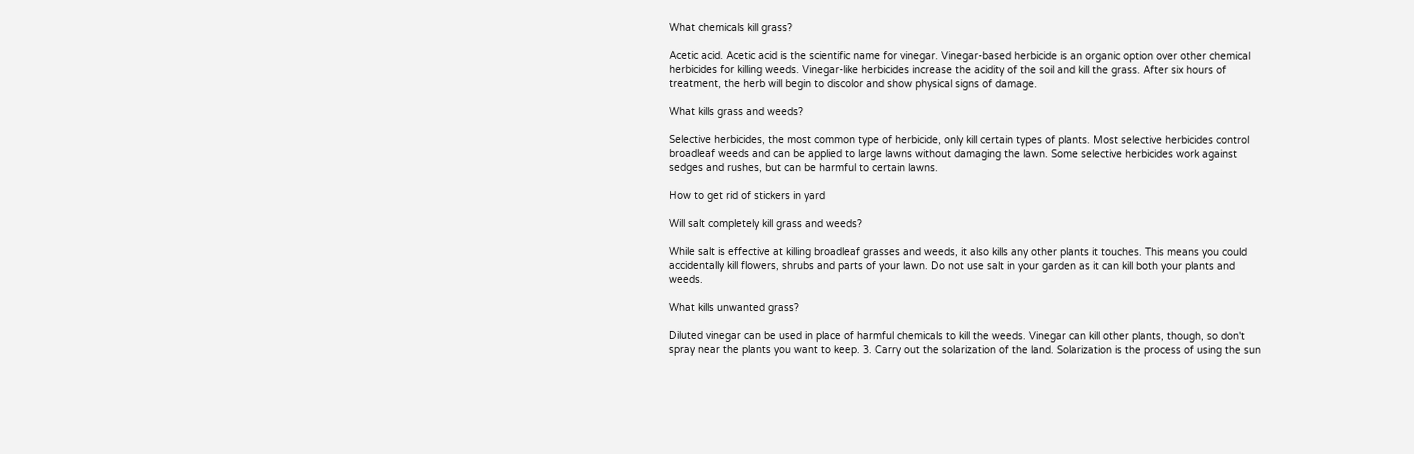What chemicals kill grass?

Acetic acid. Acetic acid is the scientific name for vinegar. Vinegar-based herbicide is an organic option over other chemical herbicides for killing weeds. Vinegar-like herbicides increase the acidity of the soil and kill the grass. After six hours of treatment, the herb will begin to discolor and show physical signs of damage.

What kills grass and weeds?

Selective herbicides, the most common type of herbicide, only kill certain types of plants. Most selective herbicides control broadleaf weeds and can be applied to large lawns without damaging the lawn. Some selective herbicides work against sedges and rushes, but can be harmful to certain lawns.

How to get rid of stickers in yard

Will salt completely kill grass and weeds?

While salt is effective at killing broadleaf grasses and weeds, it also kills any other plants it touches. This means you could accidentally kill flowers, shrubs and parts of your lawn. Do not use salt in your garden as it can kill both your plants and weeds.

What kills unwanted grass?

Diluted vinegar can be used in place of harmful chemicals to kill the weeds. Vinegar can kill other plants, though, so don't spray near the plants you want to keep. 3. Carry out the solarization of the land. Solarization is the process of using the sun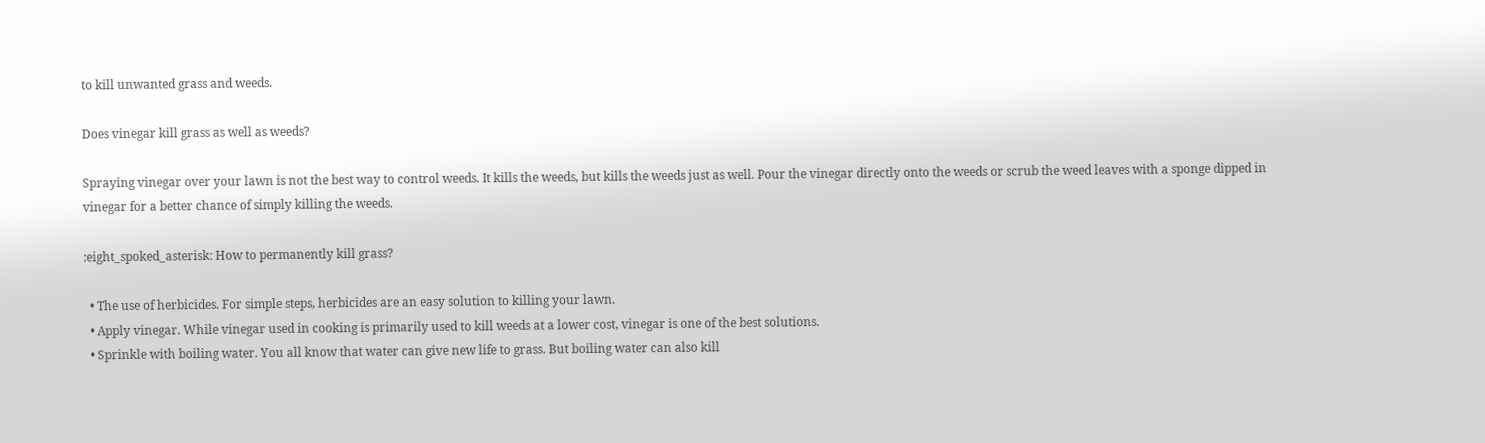to kill unwanted grass and weeds.

Does vinegar kill grass as well as weeds?

Spraying vinegar over your lawn is not the best way to control weeds. It kills the weeds, but kills the weeds just as well. Pour the vinegar directly onto the weeds or scrub the weed leaves with a sponge dipped in vinegar for a better chance of simply killing the weeds.

:eight_spoked_asterisk: How to permanently kill grass?

  • The use of herbicides. For simple steps, herbicides are an easy solution to killing your lawn.
  • Apply vinegar. While vinegar used in cooking is primarily used to kill weeds at a lower cost, vinegar is one of the best solutions.
  • Sprinkle with boiling water. You all know that water can give new life to grass. But boiling water can also kill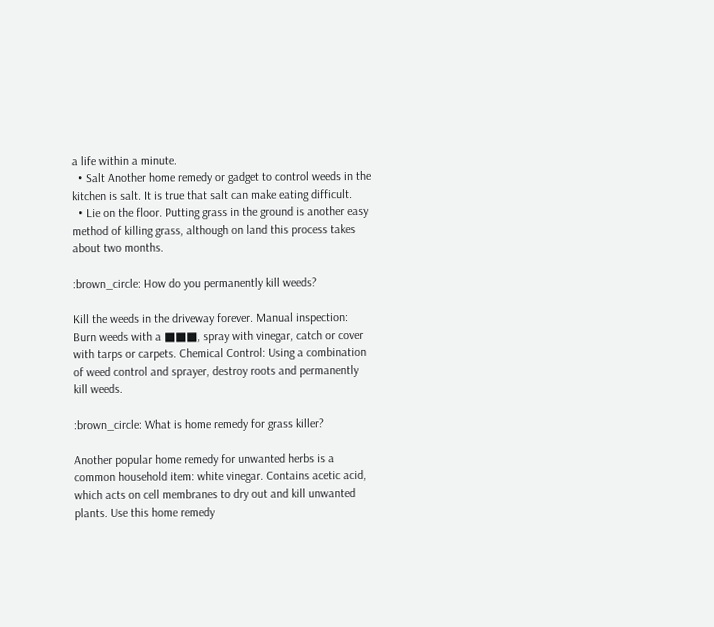a life within a minute.
  • Salt Another home remedy or gadget to control weeds in the kitchen is salt. It is true that salt can make eating difficult.
  • Lie on the floor. Putting grass in the ground is another easy method of killing grass, although on land this process takes about two months.

:brown_circle: How do you permanently kill weeds?

Kill the weeds in the driveway forever. Manual inspection: Burn weeds with a ■■■, spray with vinegar, catch or cover with tarps or carpets. Chemical Control: Using a combination of weed control and sprayer, destroy roots and permanently kill weeds.

:brown_circle: What is home remedy for grass killer?

Another popular home remedy for unwanted herbs is a common household item: white vinegar. Contains acetic acid, which acts on cell membranes to dry out and kill unwanted plants. Use this home remedy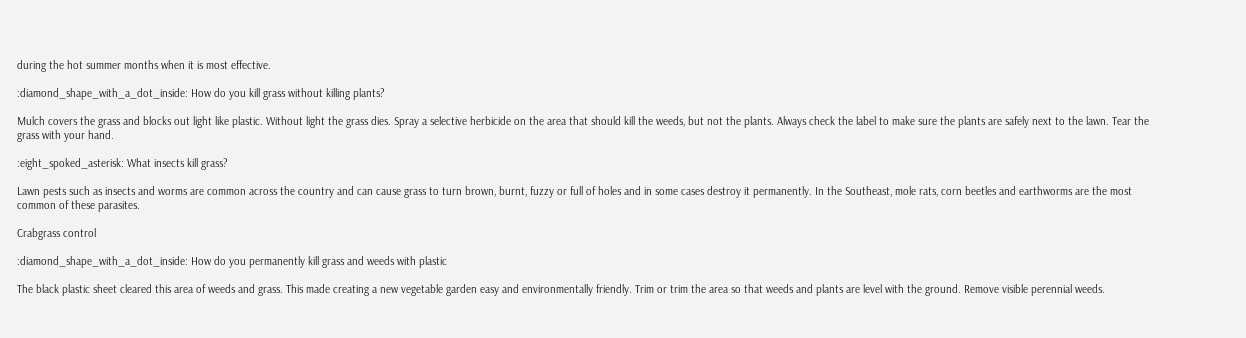during the hot summer months when it is most effective.

:diamond_shape_with_a_dot_inside: How do you kill grass without killing plants?

Mulch covers the grass and blocks out light like plastic. Without light the grass dies. Spray a selective herbicide on the area that should kill the weeds, but not the plants. Always check the label to make sure the plants are safely next to the lawn. Tear the grass with your hand.

:eight_spoked_asterisk: What insects kill grass?

Lawn pests such as insects and worms are common across the country and can cause grass to turn brown, burnt, fuzzy or full of holes and in some cases destroy it permanently. In the Southeast, mole rats, corn beetles and earthworms are the most common of these parasites.

Crabgrass control

:diamond_shape_with_a_dot_inside: How do you permanently kill grass and weeds with plastic

The black plastic sheet cleared this area of weeds and grass. This made creating a new vegetable garden easy and environmentally friendly. Trim or trim the area so that weeds and plants are level with the ground. Remove visible perennial weeds.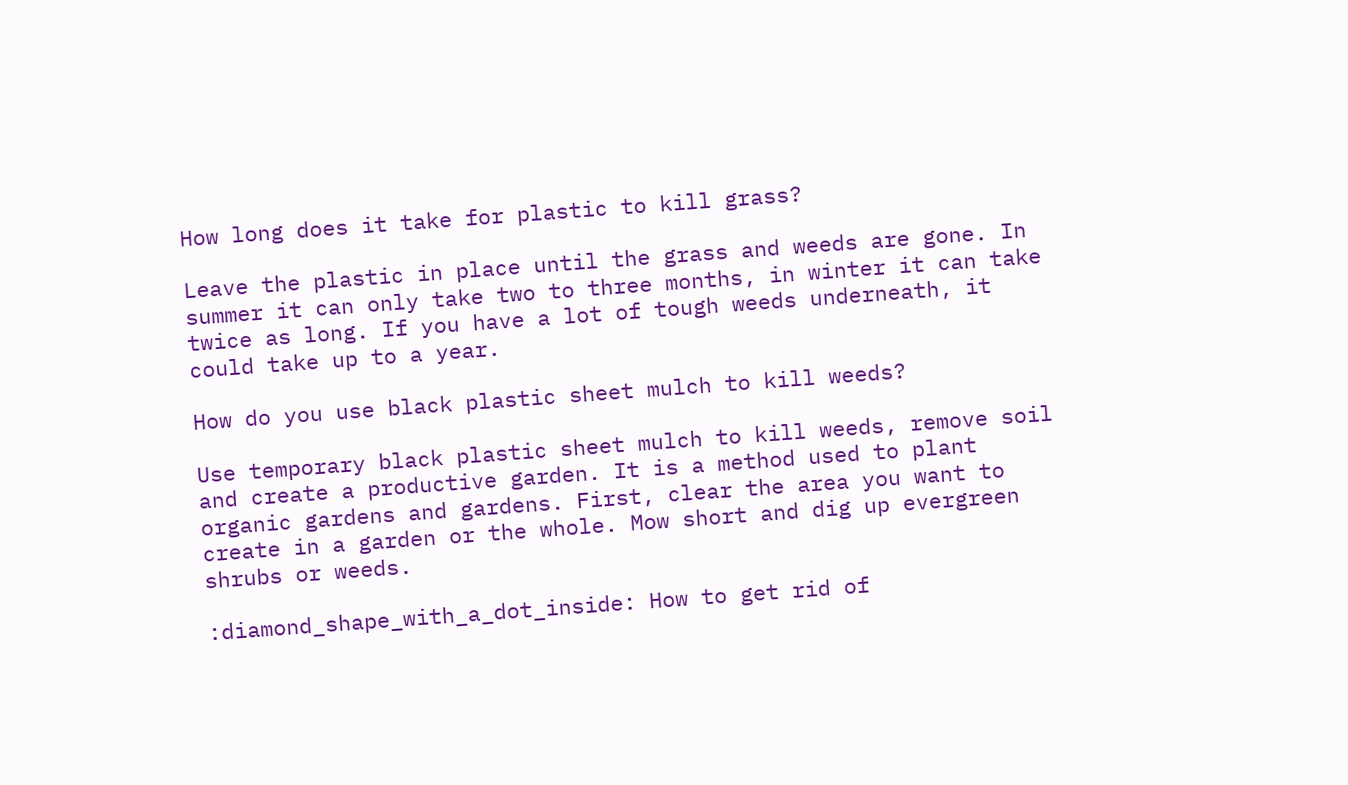How long does it take for plastic to kill grass?

Leave the plastic in place until the grass and weeds are gone. In summer it can only take two to three months, in winter it can take twice as long. If you have a lot of tough weeds underneath, it could take up to a year.

How do you use black plastic sheet mulch to kill weeds?

Use temporary black plastic sheet mulch to kill weeds, remove soil and create a productive garden. It is a method used to plant organic gardens and gardens. First, clear the area you want to create in a garden or the whole. Mow short and dig up evergreen shrubs or weeds.

:diamond_shape_with_a_dot_inside: How to get rid of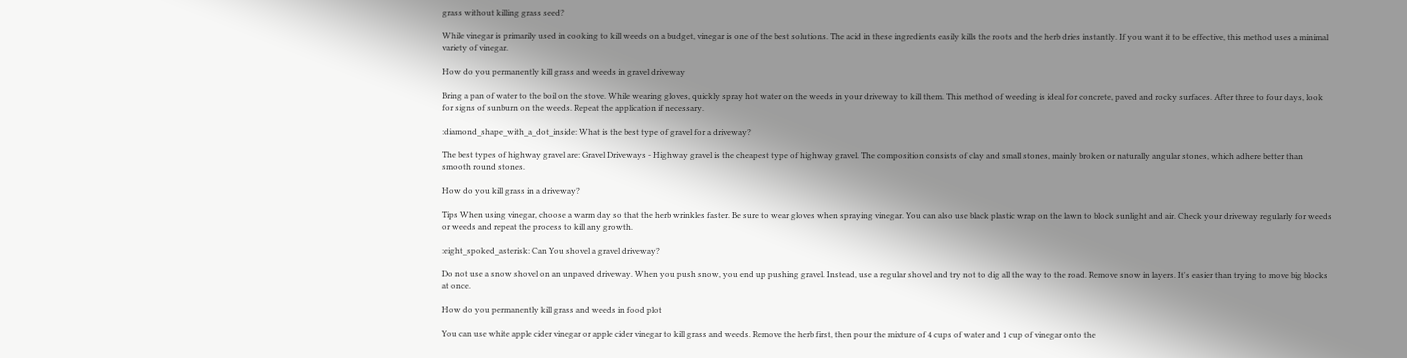grass without killing grass seed?

While vinegar is primarily used in cooking to kill weeds on a budget, vinegar is one of the best solutions. The acid in these ingredients easily kills the roots and the herb dries instantly. If you want it to be effective, this method uses a minimal variety of vinegar.

How do you permanently kill grass and weeds in gravel driveway

Bring a pan of water to the boil on the stove. While wearing gloves, quickly spray hot water on the weeds in your driveway to kill them. This method of weeding is ideal for concrete, paved and rocky surfaces. After three to four days, look for signs of sunburn on the weeds. Repeat the application if necessary.

:diamond_shape_with_a_dot_inside: What is the best type of gravel for a driveway?

The best types of highway gravel are: Gravel Driveways - Highway gravel is the cheapest type of highway gravel. The composition consists of clay and small stones, mainly broken or naturally angular stones, which adhere better than smooth round stones.

How do you kill grass in a driveway?

Tips When using vinegar, choose a warm day so that the herb wrinkles faster. Be sure to wear gloves when spraying vinegar. You can also use black plastic wrap on the lawn to block sunlight and air. Check your driveway regularly for weeds or weeds and repeat the process to kill any growth.

:eight_spoked_asterisk: Can You shovel a gravel driveway?

Do not use a snow shovel on an unpaved driveway. When you push snow, you end up pushing gravel. Instead, use a regular shovel and try not to dig all the way to the road. Remove snow in layers. It's easier than trying to move big blocks at once.

How do you permanently kill grass and weeds in food plot

You can use white apple cider vinegar or apple cider vinegar to kill grass and weeds. Remove the herb first, then pour the mixture of 4 cups of water and 1 cup of vinegar onto the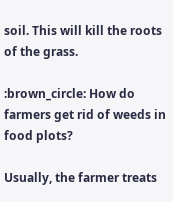soil. This will kill the roots of the grass.

:brown_circle: How do farmers get rid of weeds in food plots?

Usually, the farmer treats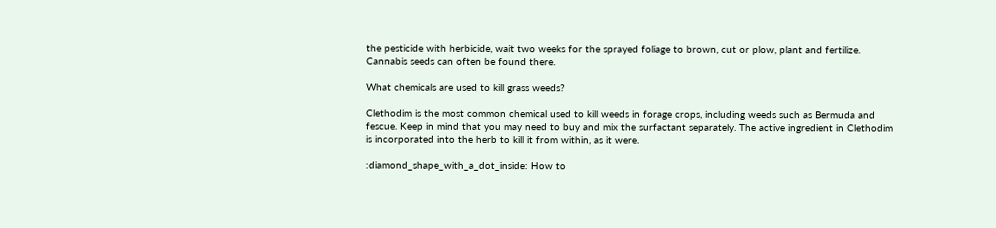the pesticide with herbicide, wait two weeks for the sprayed foliage to brown, cut or plow, plant and fertilize. Cannabis seeds can often be found there.

What chemicals are used to kill grass weeds?

Clethodim is the most common chemical used to kill weeds in forage crops, including weeds such as Bermuda and fescue. Keep in mind that you may need to buy and mix the surfactant separately. The active ingredient in Clethodim is incorporated into the herb to kill it from within, as it were.

:diamond_shape_with_a_dot_inside: How to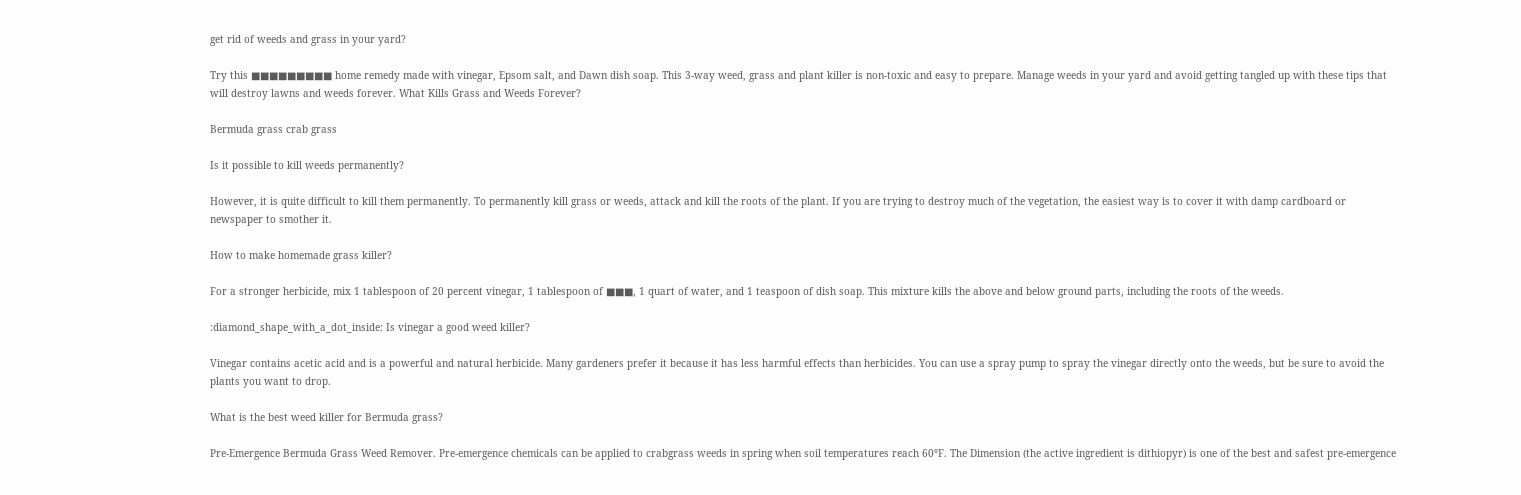get rid of weeds and grass in your yard?

Try this ■■■■■■■■■ home remedy made with vinegar, Epsom salt, and Dawn dish soap. This 3-way weed, grass and plant killer is non-toxic and easy to prepare. Manage weeds in your yard and avoid getting tangled up with these tips that will destroy lawns and weeds forever. What Kills Grass and Weeds Forever?

Bermuda grass crab grass

Is it possible to kill weeds permanently?

However, it is quite difficult to kill them permanently. To permanently kill grass or weeds, attack and kill the roots of the plant. If you are trying to destroy much of the vegetation, the easiest way is to cover it with damp cardboard or newspaper to smother it.

How to make homemade grass killer?

For a stronger herbicide, mix 1 tablespoon of 20 percent vinegar, 1 tablespoon of ■■■, 1 quart of water, and 1 teaspoon of dish soap. This mixture kills the above and below ground parts, including the roots of the weeds.

:diamond_shape_with_a_dot_inside: Is vinegar a good weed killer?

Vinegar contains acetic acid and is a powerful and natural herbicide. Many gardeners prefer it because it has less harmful effects than herbicides. You can use a spray pump to spray the vinegar directly onto the weeds, but be sure to avoid the plants you want to drop.

What is the best weed killer for Bermuda grass?

Pre-Emergence Bermuda Grass Weed Remover. Pre-emergence chemicals can be applied to crabgrass weeds in spring when soil temperatures reach 60°F. The Dimension (the active ingredient is dithiopyr) is one of the best and safest pre-emergence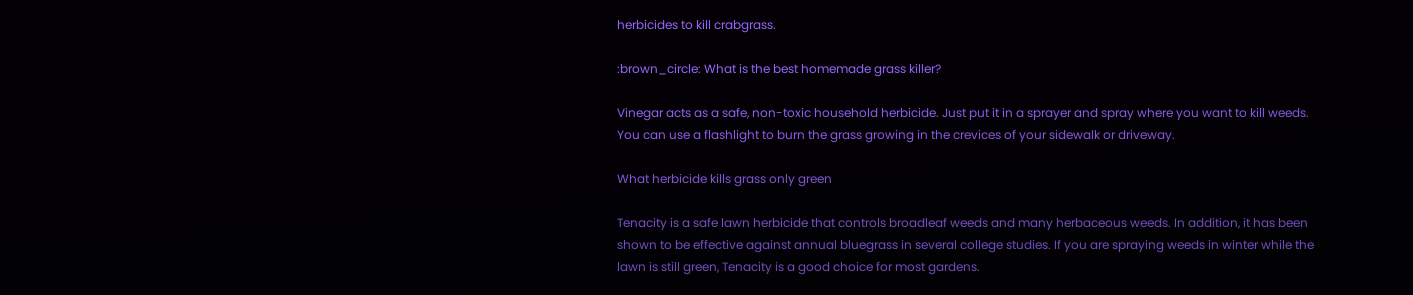herbicides to kill crabgrass.

:brown_circle: What is the best homemade grass killer?

Vinegar acts as a safe, non-toxic household herbicide. Just put it in a sprayer and spray where you want to kill weeds. You can use a flashlight to burn the grass growing in the crevices of your sidewalk or driveway.

What herbicide kills grass only green

Tenacity is a safe lawn herbicide that controls broadleaf weeds and many herbaceous weeds. In addition, it has been shown to be effective against annual bluegrass in several college studies. If you are spraying weeds in winter while the lawn is still green, Tenacity is a good choice for most gardens.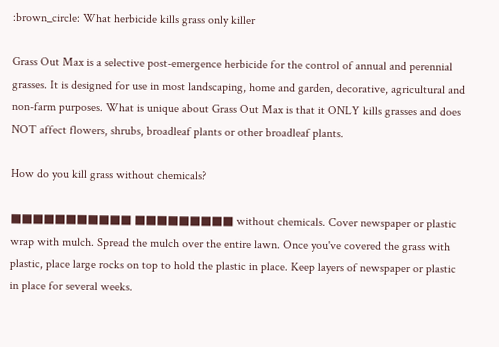:brown_circle: What herbicide kills grass only killer

Grass Out Max is a selective post-emergence herbicide for the control of annual and perennial grasses. It is designed for use in most landscaping, home and garden, decorative, agricultural and non-farm purposes. What is unique about Grass Out Max is that it ONLY kills grasses and does NOT affect flowers, shrubs, broadleaf plants or other broadleaf plants.

How do you kill grass without chemicals?

■■■■■■■■■■■ ■■■■■■■■■ without chemicals. Cover newspaper or plastic wrap with mulch. Spread the mulch over the entire lawn. Once you've covered the grass with plastic, place large rocks on top to hold the plastic in place. Keep layers of newspaper or plastic in place for several weeks.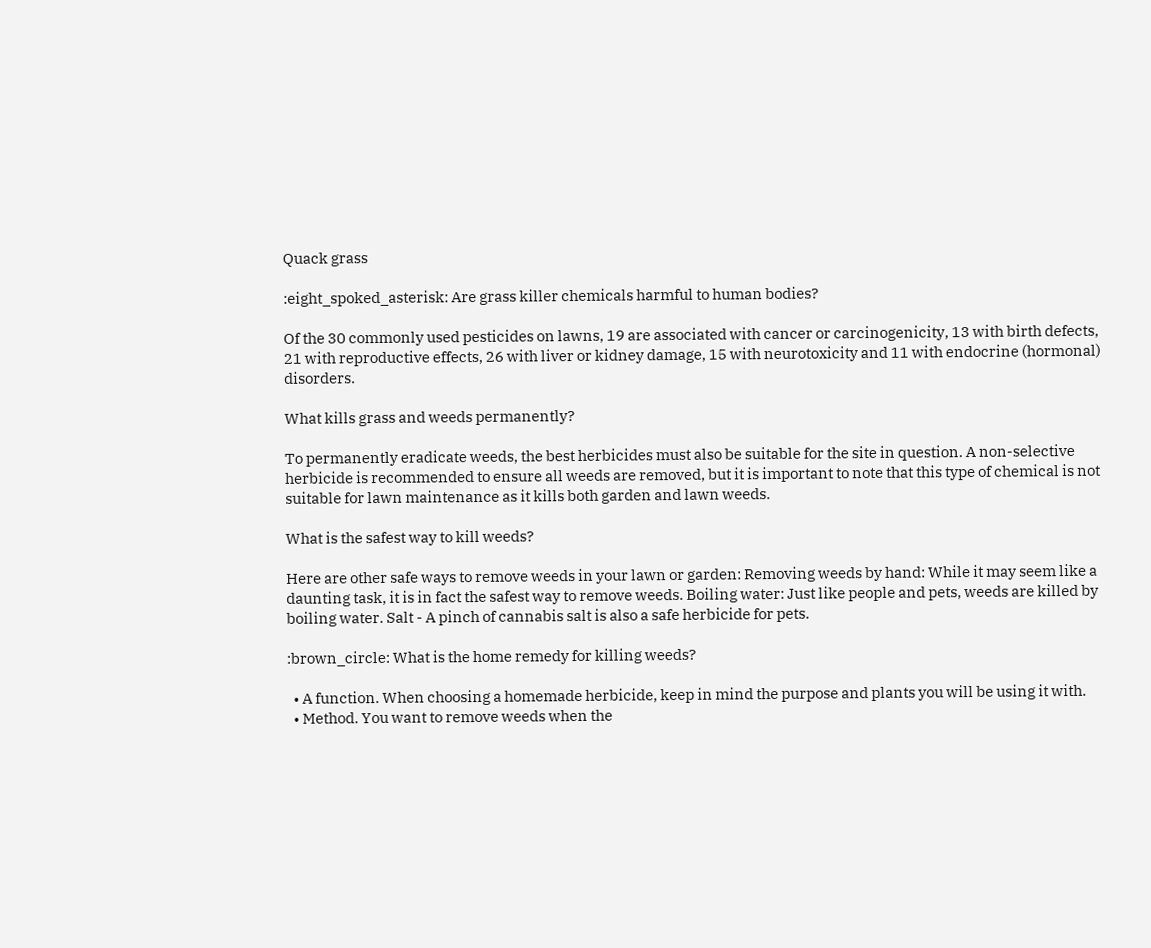Quack grass

:eight_spoked_asterisk: Are grass killer chemicals harmful to human bodies?

Of the 30 commonly used pesticides on lawns, 19 are associated with cancer or carcinogenicity, 13 with birth defects, 21 with reproductive effects, 26 with liver or kidney damage, 15 with neurotoxicity and 11 with endocrine (hormonal) disorders.

What kills grass and weeds permanently?

To permanently eradicate weeds, the best herbicides must also be suitable for the site in question. A non-selective herbicide is recommended to ensure all weeds are removed, but it is important to note that this type of chemical is not suitable for lawn maintenance as it kills both garden and lawn weeds.

What is the safest way to kill weeds?

Here are other safe ways to remove weeds in your lawn or garden: Removing weeds by hand: While it may seem like a daunting task, it is in fact the safest way to remove weeds. Boiling water: Just like people and pets, weeds are killed by boiling water. Salt - A pinch of cannabis salt is also a safe herbicide for pets.

:brown_circle: What is the home remedy for killing weeds?

  • A function. When choosing a homemade herbicide, keep in mind the purpose and plants you will be using it with.
  • Method. You want to remove weeds when the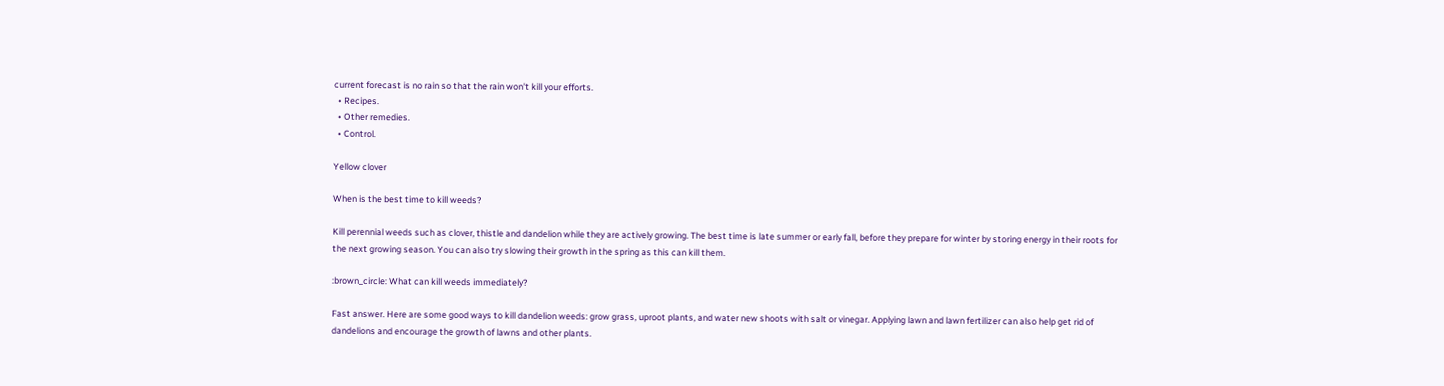current forecast is no rain so that the rain won't kill your efforts.
  • Recipes.
  • Other remedies.
  • Control.

Yellow clover

When is the best time to kill weeds?

Kill perennial weeds such as clover, thistle and dandelion while they are actively growing. The best time is late summer or early fall, before they prepare for winter by storing energy in their roots for the next growing season. You can also try slowing their growth in the spring as this can kill them.

:brown_circle: What can kill weeds immediately?

Fast answer. Here are some good ways to kill dandelion weeds: grow grass, uproot plants, and water new shoots with salt or vinegar. Applying lawn and lawn fertilizer can also help get rid of dandelions and encourage the growth of lawns and other plants.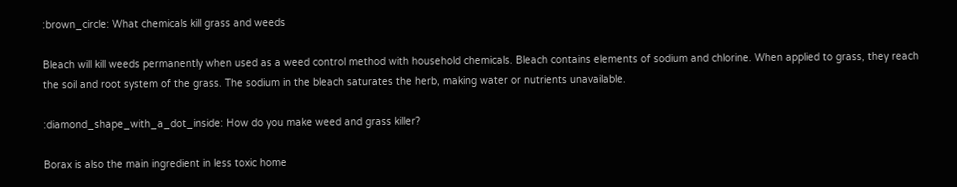:brown_circle: What chemicals kill grass and weeds

Bleach will kill weeds permanently when used as a weed control method with household chemicals. Bleach contains elements of sodium and chlorine. When applied to grass, they reach the soil and root system of the grass. The sodium in the bleach saturates the herb, making water or nutrients unavailable.

:diamond_shape_with_a_dot_inside: How do you make weed and grass killer?

Borax is also the main ingredient in less toxic home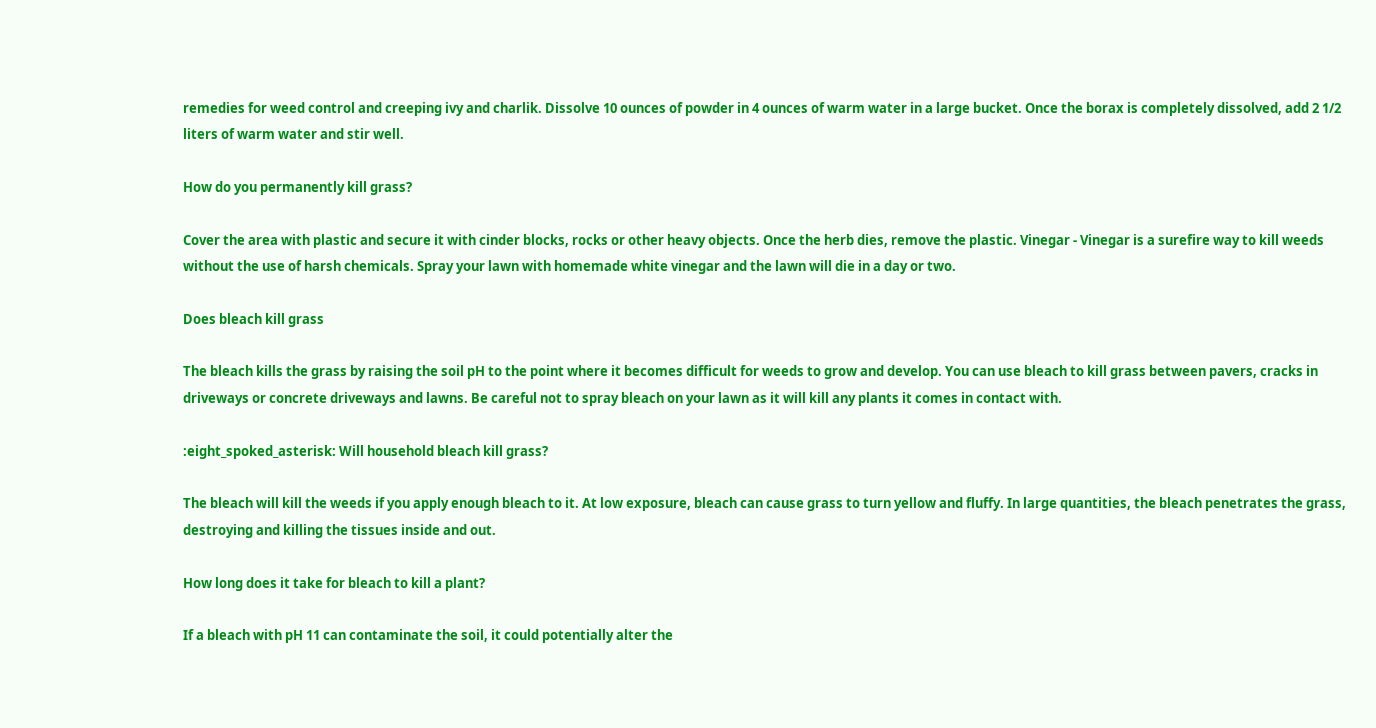remedies for weed control and creeping ivy and charlik. Dissolve 10 ounces of powder in 4 ounces of warm water in a large bucket. Once the borax is completely dissolved, add 2 1/2 liters of warm water and stir well.

How do you permanently kill grass?

Cover the area with plastic and secure it with cinder blocks, rocks or other heavy objects. Once the herb dies, remove the plastic. Vinegar - Vinegar is a surefire way to kill weeds without the use of harsh chemicals. Spray your lawn with homemade white vinegar and the lawn will die in a day or two.

Does bleach kill grass

The bleach kills the grass by raising the soil pH to the point where it becomes difficult for weeds to grow and develop. You can use bleach to kill grass between pavers, cracks in driveways or concrete driveways and lawns. Be careful not to spray bleach on your lawn as it will kill any plants it comes in contact with.

:eight_spoked_asterisk: Will household bleach kill grass?

The bleach will kill the weeds if you apply enough bleach to it. At low exposure, bleach can cause grass to turn yellow and fluffy. In large quantities, the bleach penetrates the grass, destroying and killing the tissues inside and out.

How long does it take for bleach to kill a plant?

If a bleach with pH 11 can contaminate the soil, it could potentially alter the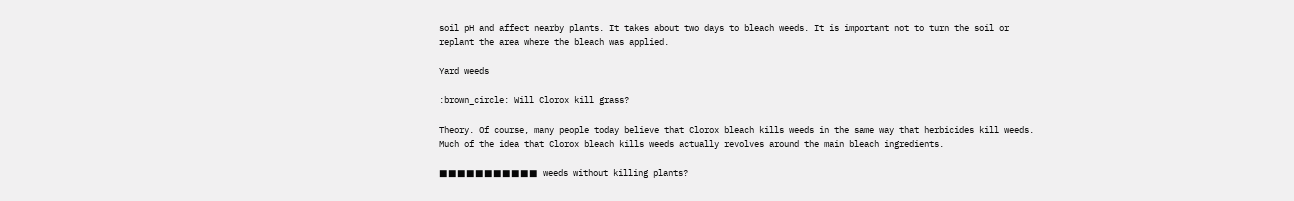soil pH and affect nearby plants. It takes about two days to bleach weeds. It is important not to turn the soil or replant the area where the bleach was applied.

Yard weeds

:brown_circle: Will Clorox kill grass?

Theory. Of course, many people today believe that Clorox bleach kills weeds in the same way that herbicides kill weeds. Much of the idea that Clorox bleach kills weeds actually revolves around the main bleach ingredients.

■■■■■■■■■■■ weeds without killing plants?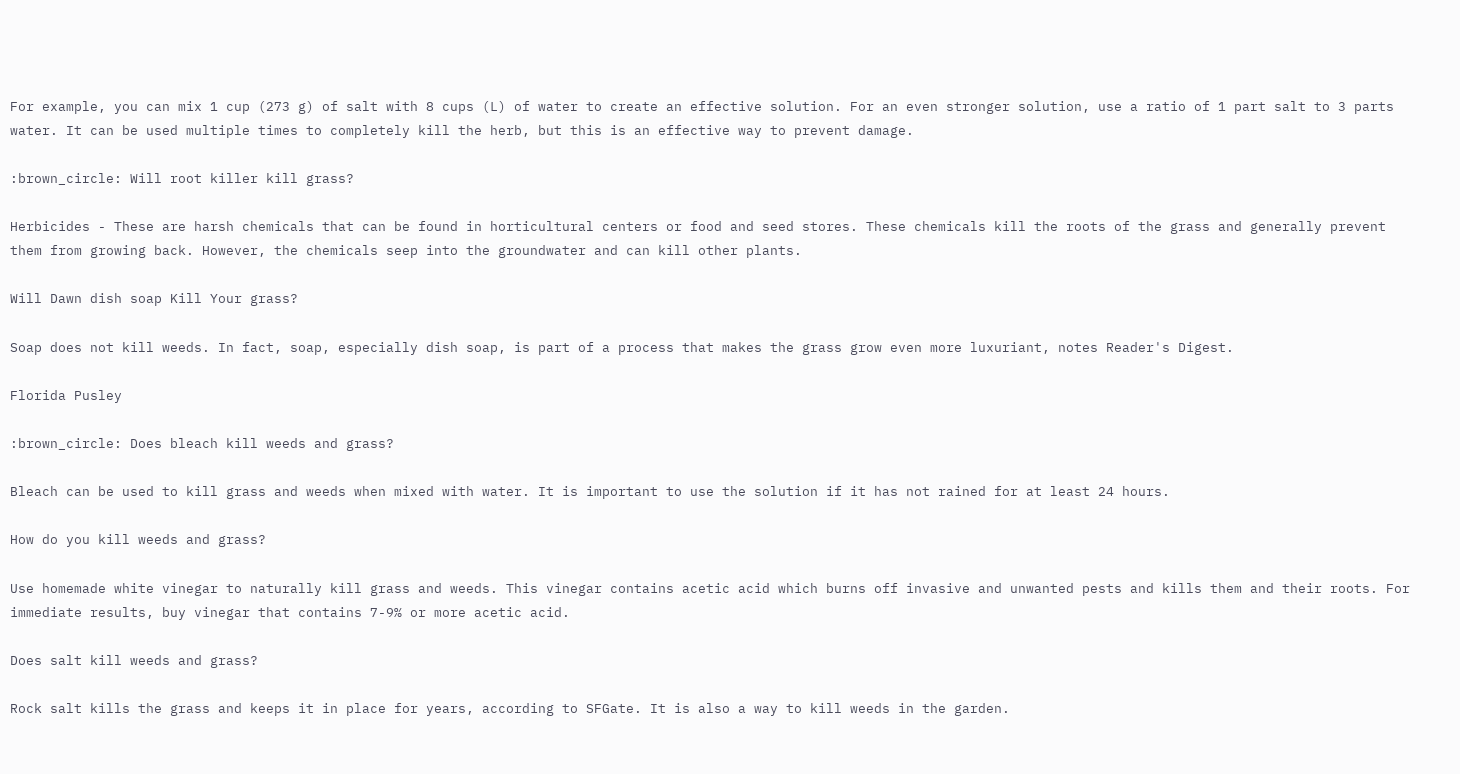For example, you can mix 1 cup (273 g) of salt with 8 cups (L) of water to create an effective solution. For an even stronger solution, use a ratio of 1 part salt to 3 parts water. It can be used multiple times to completely kill the herb, but this is an effective way to prevent damage.

:brown_circle: Will root killer kill grass?

Herbicides - These are harsh chemicals that can be found in horticultural centers or food and seed stores. These chemicals kill the roots of the grass and generally prevent them from growing back. However, the chemicals seep into the groundwater and can kill other plants.

Will Dawn dish soap Kill Your grass?

Soap does not kill weeds. In fact, soap, especially dish soap, is part of a process that makes the grass grow even more luxuriant, notes Reader's Digest.

Florida Pusley

:brown_circle: Does bleach kill weeds and grass?

Bleach can be used to kill grass and weeds when mixed with water. It is important to use the solution if it has not rained for at least 24 hours.

How do you kill weeds and grass?

Use homemade white vinegar to naturally kill grass and weeds. This vinegar contains acetic acid which burns off invasive and unwanted pests and kills them and their roots. For immediate results, buy vinegar that contains 7-9% or more acetic acid.

Does salt kill weeds and grass?

Rock salt kills the grass and keeps it in place for years, according to SFGate. It is also a way to kill weeds in the garden.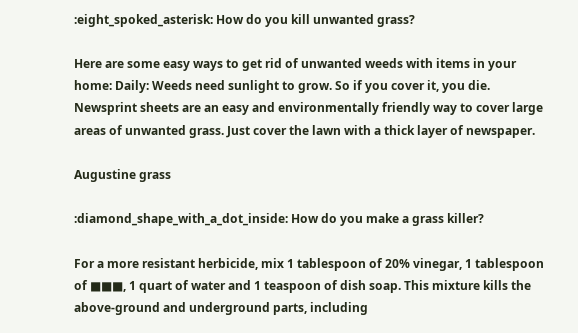:eight_spoked_asterisk: How do you kill unwanted grass?

Here are some easy ways to get rid of unwanted weeds with items in your home: Daily: Weeds need sunlight to grow. So if you cover it, you die. Newsprint sheets are an easy and environmentally friendly way to cover large areas of unwanted grass. Just cover the lawn with a thick layer of newspaper.

Augustine grass

:diamond_shape_with_a_dot_inside: How do you make a grass killer?

For a more resistant herbicide, mix 1 tablespoon of 20% vinegar, 1 tablespoon of ■■■, 1 quart of water and 1 teaspoon of dish soap. This mixture kills the above-ground and underground parts, including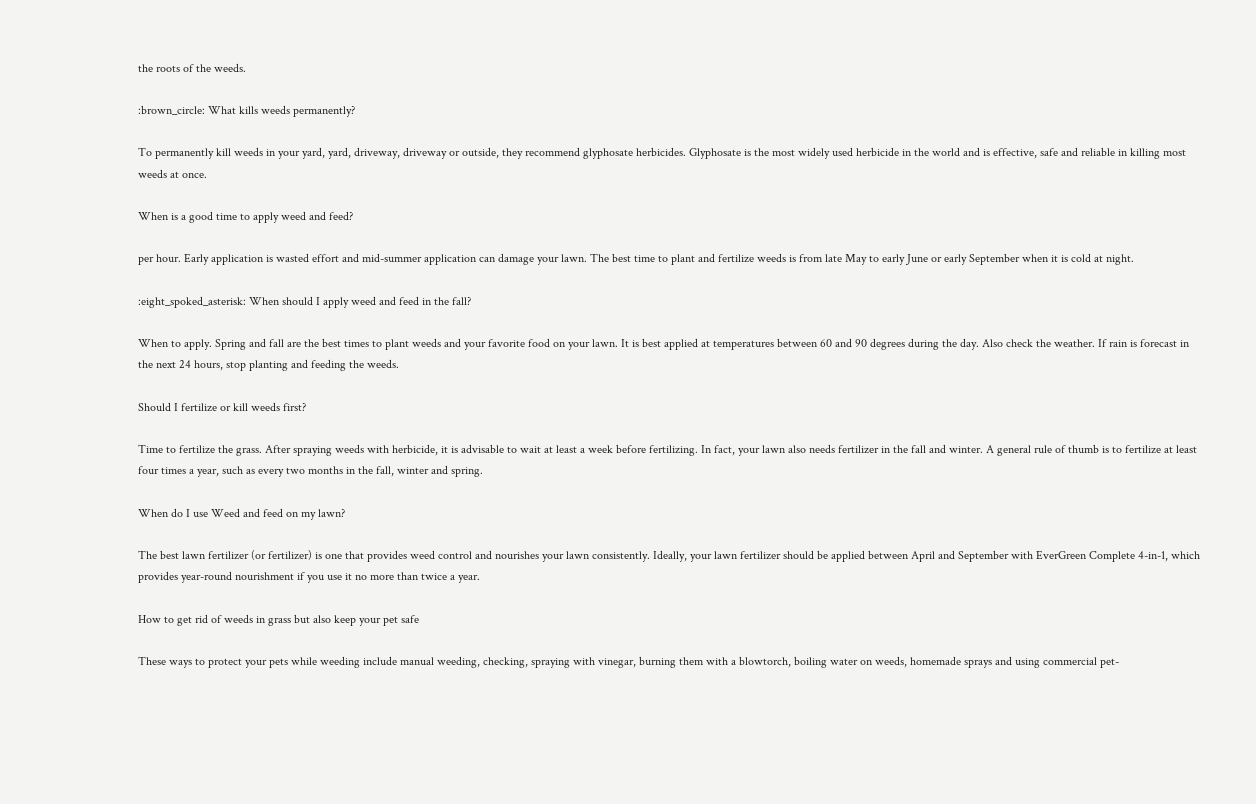the roots of the weeds.

:brown_circle: What kills weeds permanently?

To permanently kill weeds in your yard, yard, driveway, driveway or outside, they recommend glyphosate herbicides. Glyphosate is the most widely used herbicide in the world and is effective, safe and reliable in killing most weeds at once.

When is a good time to apply weed and feed?

per hour. Early application is wasted effort and mid-summer application can damage your lawn. The best time to plant and fertilize weeds is from late May to early June or early September when it is cold at night.

:eight_spoked_asterisk: When should I apply weed and feed in the fall?

When to apply. Spring and fall are the best times to plant weeds and your favorite food on your lawn. It is best applied at temperatures between 60 and 90 degrees during the day. Also check the weather. If rain is forecast in the next 24 hours, stop planting and feeding the weeds.

Should I fertilize or kill weeds first?

Time to fertilize the grass. After spraying weeds with herbicide, it is advisable to wait at least a week before fertilizing. In fact, your lawn also needs fertilizer in the fall and winter. A general rule of thumb is to fertilize at least four times a year, such as every two months in the fall, winter and spring.

When do I use Weed and feed on my lawn?

The best lawn fertilizer (or fertilizer) is one that provides weed control and nourishes your lawn consistently. Ideally, your lawn fertilizer should be applied between April and September with EverGreen Complete 4-in-1, which provides year-round nourishment if you use it no more than twice a year.

How to get rid of weeds in grass but also keep your pet safe

These ways to protect your pets while weeding include manual weeding, checking, spraying with vinegar, burning them with a blowtorch, boiling water on weeds, homemade sprays and using commercial pet-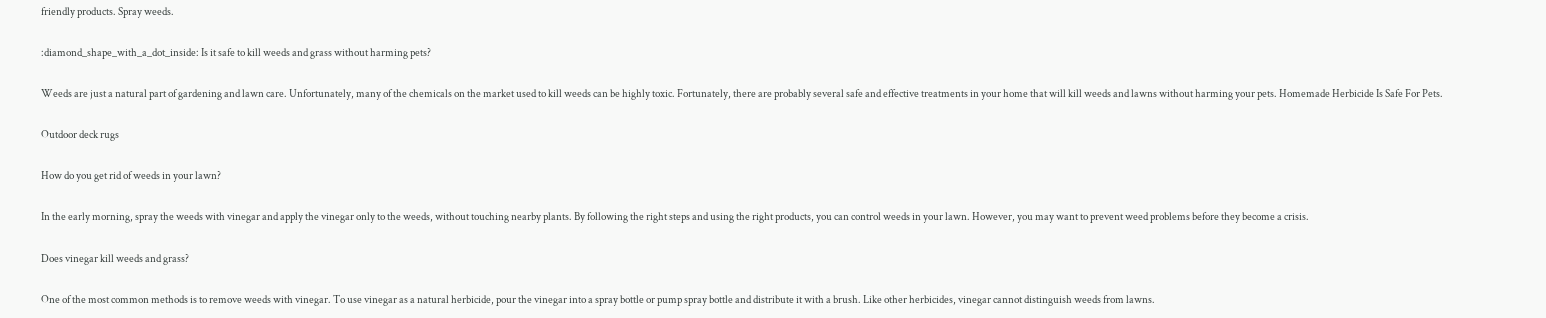friendly products. Spray weeds.

:diamond_shape_with_a_dot_inside: Is it safe to kill weeds and grass without harming pets?

Weeds are just a natural part of gardening and lawn care. Unfortunately, many of the chemicals on the market used to kill weeds can be highly toxic. Fortunately, there are probably several safe and effective treatments in your home that will kill weeds and lawns without harming your pets. Homemade Herbicide Is Safe For Pets.

Outdoor deck rugs

How do you get rid of weeds in your lawn?

In the early morning, spray the weeds with vinegar and apply the vinegar only to the weeds, without touching nearby plants. By following the right steps and using the right products, you can control weeds in your lawn. However, you may want to prevent weed problems before they become a crisis.

Does vinegar kill weeds and grass?

One of the most common methods is to remove weeds with vinegar. To use vinegar as a natural herbicide, pour the vinegar into a spray bottle or pump spray bottle and distribute it with a brush. Like other herbicides, vinegar cannot distinguish weeds from lawns.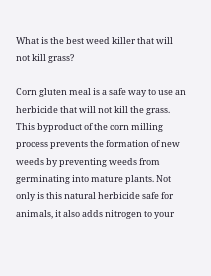What is the best weed killer that will not kill grass?

Corn gluten meal is a safe way to use an herbicide that will not kill the grass. This byproduct of the corn milling process prevents the formation of new weeds by preventing weeds from germinating into mature plants. Not only is this natural herbicide safe for animals, it also adds nitrogen to your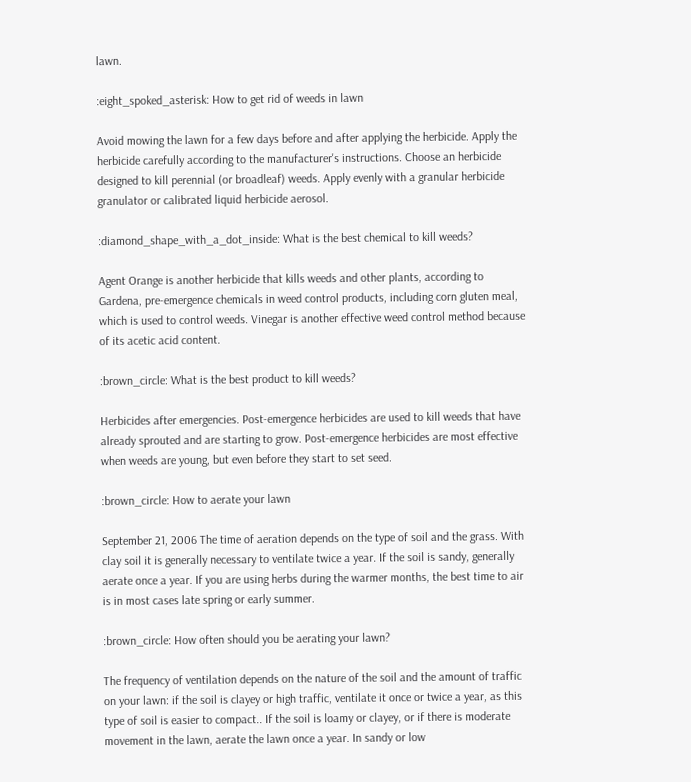lawn.

:eight_spoked_asterisk: How to get rid of weeds in lawn

Avoid mowing the lawn for a few days before and after applying the herbicide. Apply the herbicide carefully according to the manufacturer's instructions. Choose an herbicide designed to kill perennial (or broadleaf) weeds. Apply evenly with a granular herbicide granulator or calibrated liquid herbicide aerosol.

:diamond_shape_with_a_dot_inside: What is the best chemical to kill weeds?

Agent Orange is another herbicide that kills weeds and other plants, according to Gardena, pre-emergence chemicals in weed control products, including corn gluten meal, which is used to control weeds. Vinegar is another effective weed control method because of its acetic acid content.

:brown_circle: What is the best product to kill weeds?

Herbicides after emergencies. Post-emergence herbicides are used to kill weeds that have already sprouted and are starting to grow. Post-emergence herbicides are most effective when weeds are young, but even before they start to set seed.

:brown_circle: How to aerate your lawn

September 21, 2006 The time of aeration depends on the type of soil and the grass. With clay soil it is generally necessary to ventilate twice a year. If the soil is sandy, generally aerate once a year. If you are using herbs during the warmer months, the best time to air is in most cases late spring or early summer.

:brown_circle: How often should you be aerating your lawn?

The frequency of ventilation depends on the nature of the soil and the amount of traffic on your lawn: if the soil is clayey or high traffic, ventilate it once or twice a year, as this type of soil is easier to compact.. If the soil is loamy or clayey, or if there is moderate movement in the lawn, aerate the lawn once a year. In sandy or low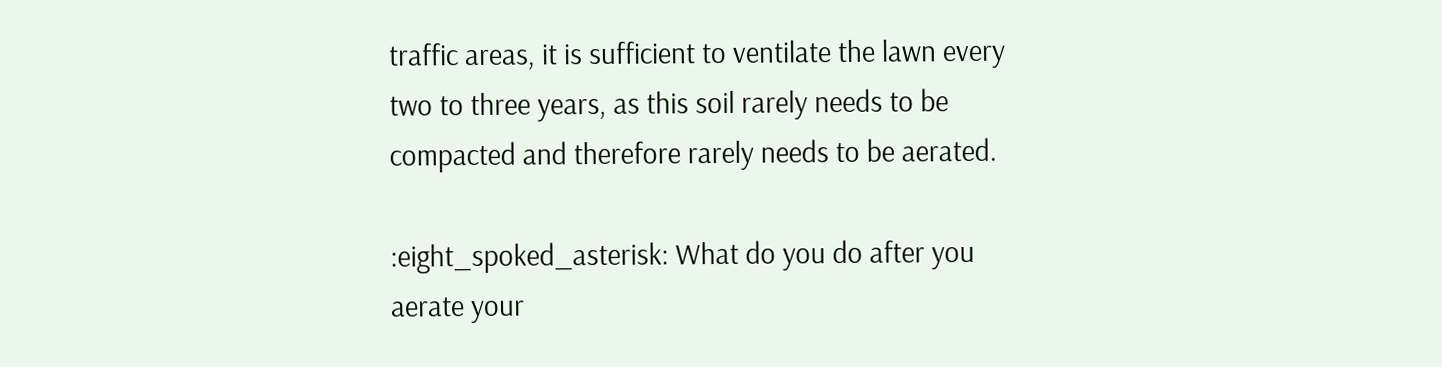traffic areas, it is sufficient to ventilate the lawn every two to three years, as this soil rarely needs to be compacted and therefore rarely needs to be aerated.

:eight_spoked_asterisk: What do you do after you aerate your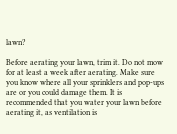lawn?

Before aerating your lawn, trim it. Do not mow for at least a week after aerating. Make sure you know where all your sprinklers and pop-ups are or you could damage them. It is recommended that you water your lawn before aerating it, as ventilation is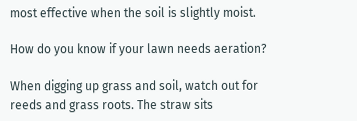most effective when the soil is slightly moist.

How do you know if your lawn needs aeration?

When digging up grass and soil, watch out for reeds and grass roots. The straw sits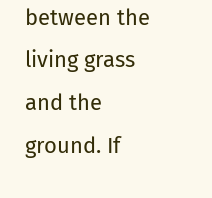between the living grass and the ground. If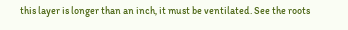this layer is longer than an inch, it must be ventilated. See the roots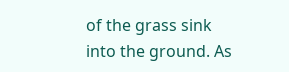of the grass sink into the ground. As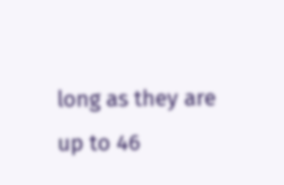long as they are up to 46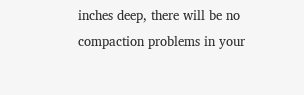inches deep, there will be no compaction problems in your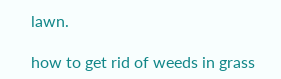lawn.

how to get rid of weeds in grass